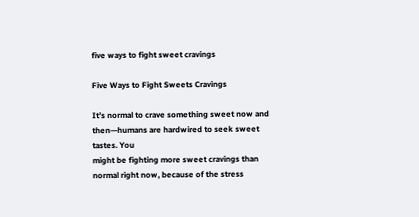five ways to fight sweet cravings

Five Ways to Fight Sweets Cravings

It’s normal to crave something sweet now and then—humans are hardwired to seek sweet tastes. You
might be fighting more sweet cravings than normal right now, because of the stress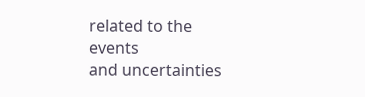related to the events
and uncertainties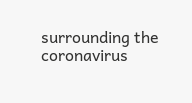surrounding the coronavirus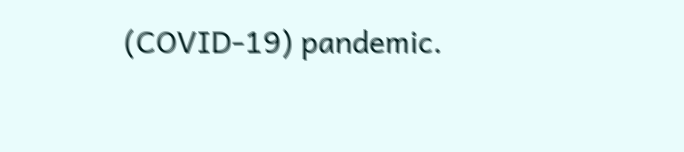(COVID-19) pandemic.